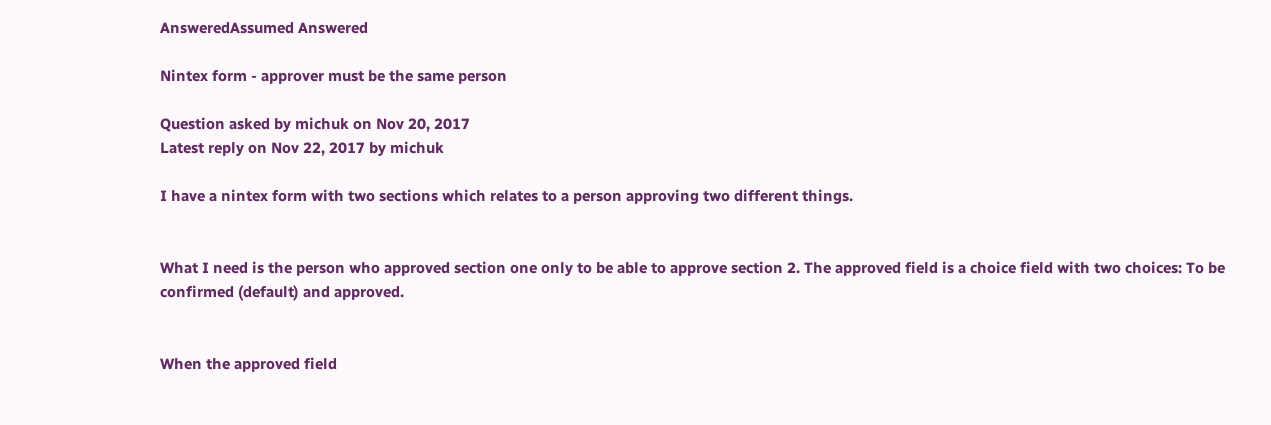AnsweredAssumed Answered

Nintex form - approver must be the same person

Question asked by michuk on Nov 20, 2017
Latest reply on Nov 22, 2017 by michuk

I have a nintex form with two sections which relates to a person approving two different things.


What I need is the person who approved section one only to be able to approve section 2. The approved field is a choice field with two choices: To be confirmed (default) and approved.


When the approved field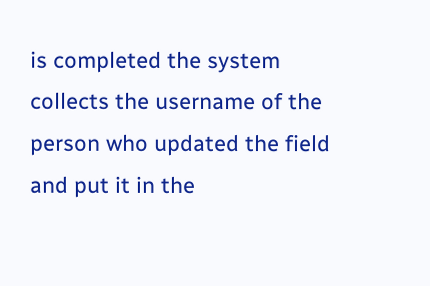is completed the system collects the username of the person who updated the field and put it in the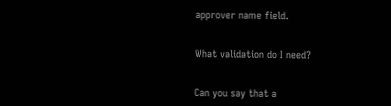approver name field.


What validation do I need?


Can you say that a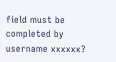field must be completed by username xxxxxx?